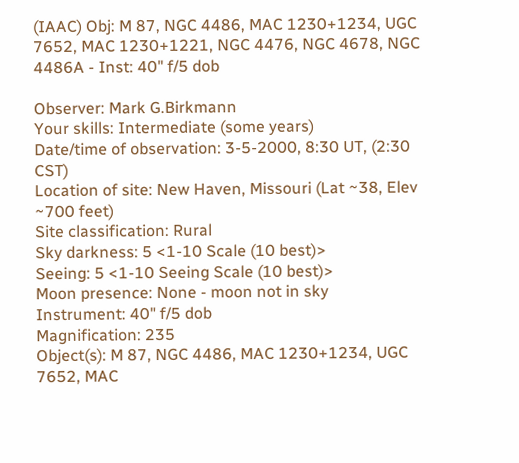(IAAC) Obj: M 87, NGC 4486, MAC 1230+1234, UGC 7652, MAC 1230+1221, NGC 4476, NGC 4678, NGC 4486A - Inst: 40" f/5 dob

Observer: Mark G.Birkmann
Your skills: Intermediate (some years)
Date/time of observation: 3-5-2000, 8:30 UT, (2:30 CST)
Location of site: New Haven, Missouri (Lat ~38, Elev ~700 feet)
Site classification: Rural
Sky darkness: 5 <1-10 Scale (10 best)>
Seeing: 5 <1-10 Seeing Scale (10 best)>
Moon presence: None - moon not in sky
Instrument: 40" f/5 dob
Magnification: 235
Object(s): M 87, NGC 4486, MAC 1230+1234, UGC 7652, MAC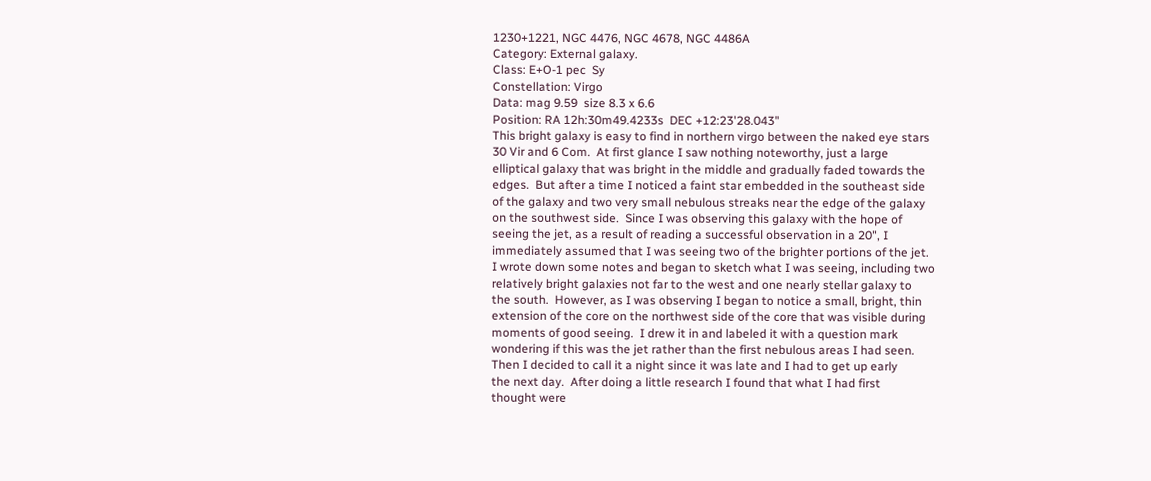1230+1221, NGC 4476, NGC 4678, NGC 4486A
Category: External galaxy.
Class: E+O-1 pec  Sy
Constellation: Virgo
Data: mag 9.59  size 8.3 x 6.6
Position: RA 12h:30m49.4233s  DEC +12:23'28.043"
This bright galaxy is easy to find in northern virgo between the naked eye stars
30 Vir and 6 Com.  At first glance I saw nothing noteworthy, just a large
elliptical galaxy that was bright in the middle and gradually faded towards the
edges.  But after a time I noticed a faint star embedded in the southeast side
of the galaxy and two very small nebulous streaks near the edge of the galaxy
on the southwest side.  Since I was observing this galaxy with the hope of
seeing the jet, as a result of reading a successful observation in a 20", I
immediately assumed that I was seeing two of the brighter portions of the jet.
I wrote down some notes and began to sketch what I was seeing, including two
relatively bright galaxies not far to the west and one nearly stellar galaxy to
the south.  However, as I was observing I began to notice a small, bright, thin
extension of the core on the northwest side of the core that was visible during
moments of good seeing.  I drew it in and labeled it with a question mark
wondering if this was the jet rather than the first nebulous areas I had seen.
Then I decided to call it a night since it was late and I had to get up early
the next day.  After doing a little research I found that what I had first
thought were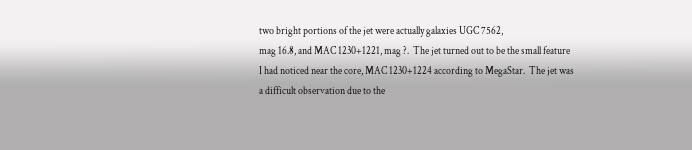two bright portions of the jet were actually galaxies UGC 7562,
mag 16.8, and MAC 1230+1221, mag ?.  The jet turned out to be the small feature
I had noticed near the core, MAC 1230+1224 according to MegaStar.  The jet was
a difficult observation due to the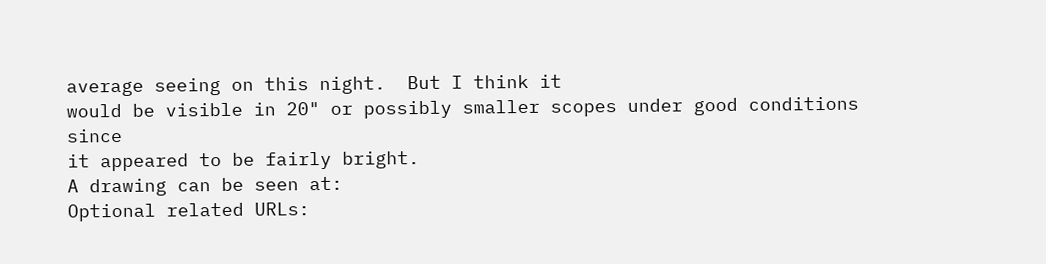average seeing on this night.  But I think it
would be visible in 20" or possibly smaller scopes under good conditions since
it appeared to be fairly bright.
A drawing can be seen at:
Optional related URLs: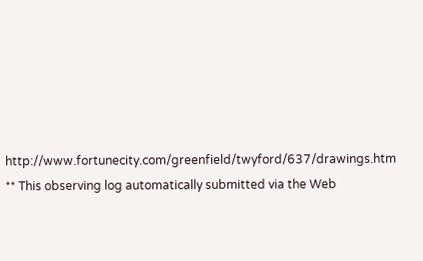http://www.fortunecity.com/greenfield/twyford/637/drawings.htm
** This observing log automatically submitted via the Web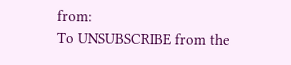from:
To UNSUBSCRIBE from the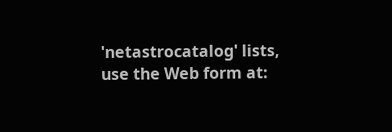'netastrocatalog' lists, use the Web form at: